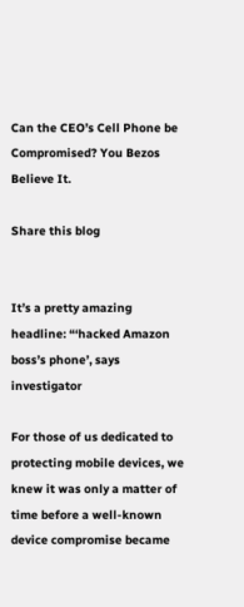Can the CEO’s Cell Phone be Compromised? You Bezos Believe It.

Share this blog


It’s a pretty amazing headline: “‘hacked Amazon boss’s phone’, says investigator

For those of us dedicated to protecting mobile devices, we knew it was only a matter of time before a well-known device compromise became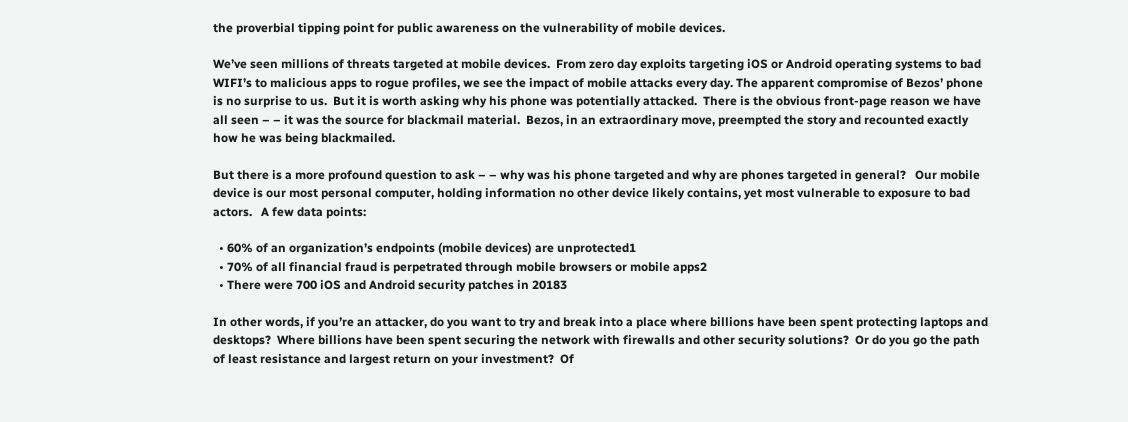the proverbial tipping point for public awareness on the vulnerability of mobile devices.

We’ve seen millions of threats targeted at mobile devices.  From zero day exploits targeting iOS or Android operating systems to bad WIFI’s to malicious apps to rogue profiles, we see the impact of mobile attacks every day. The apparent compromise of Bezos’ phone is no surprise to us.  But it is worth asking why his phone was potentially attacked.  There is the obvious front-page reason we have all seen – – it was the source for blackmail material.  Bezos, in an extraordinary move, preempted the story and recounted exactly how he was being blackmailed.

But there is a more profound question to ask – – why was his phone targeted and why are phones targeted in general?   Our mobile device is our most personal computer, holding information no other device likely contains, yet most vulnerable to exposure to bad actors.   A few data points:

  • 60% of an organization’s endpoints (mobile devices) are unprotected1
  • 70% of all financial fraud is perpetrated through mobile browsers or mobile apps2
  • There were 700 iOS and Android security patches in 20183

In other words, if you’re an attacker, do you want to try and break into a place where billions have been spent protecting laptops and desktops?  Where billions have been spent securing the network with firewalls and other security solutions?  Or do you go the path of least resistance and largest return on your investment?  Of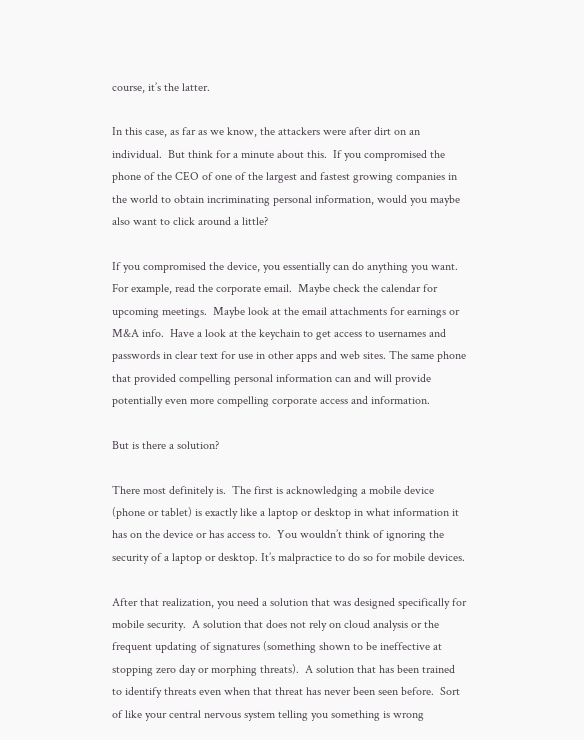course, it’s the latter.

In this case, as far as we know, the attackers were after dirt on an individual.  But think for a minute about this.  If you compromised the phone of the CEO of one of the largest and fastest growing companies in the world to obtain incriminating personal information, would you maybe also want to click around a little?

If you compromised the device, you essentially can do anything you want.  For example, read the corporate email.  Maybe check the calendar for upcoming meetings.  Maybe look at the email attachments for earnings or M&A info.  Have a look at the keychain to get access to usernames and passwords in clear text for use in other apps and web sites. The same phone that provided compelling personal information can and will provide potentially even more compelling corporate access and information.

But is there a solution?

There most definitely is.  The first is acknowledging a mobile device (phone or tablet) is exactly like a laptop or desktop in what information it has on the device or has access to.  You wouldn’t think of ignoring the security of a laptop or desktop. It’s malpractice to do so for mobile devices.

After that realization, you need a solution that was designed specifically for mobile security.  A solution that does not rely on cloud analysis or the frequent updating of signatures (something shown to be ineffective at stopping zero day or morphing threats).  A solution that has been trained to identify threats even when that threat has never been seen before.  Sort of like your central nervous system telling you something is wrong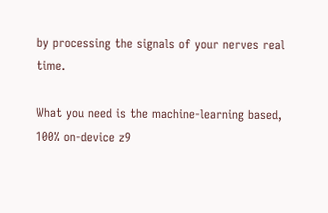by processing the signals of your nerves real time.

What you need is the machine-learning based, 100% on-device z9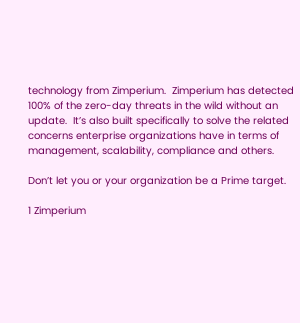technology from Zimperium.  Zimperium has detected 100% of the zero-day threats in the wild without an update.  It’s also built specifically to solve the related concerns enterprise organizations have in terms of management, scalability, compliance and others.

Don’t let you or your organization be a Prime target.

1 Zimperium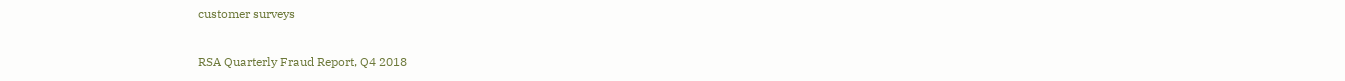customer surveys

RSA Quarterly Fraud Report, Q4 2018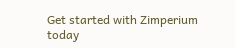Get started with Zimperium today